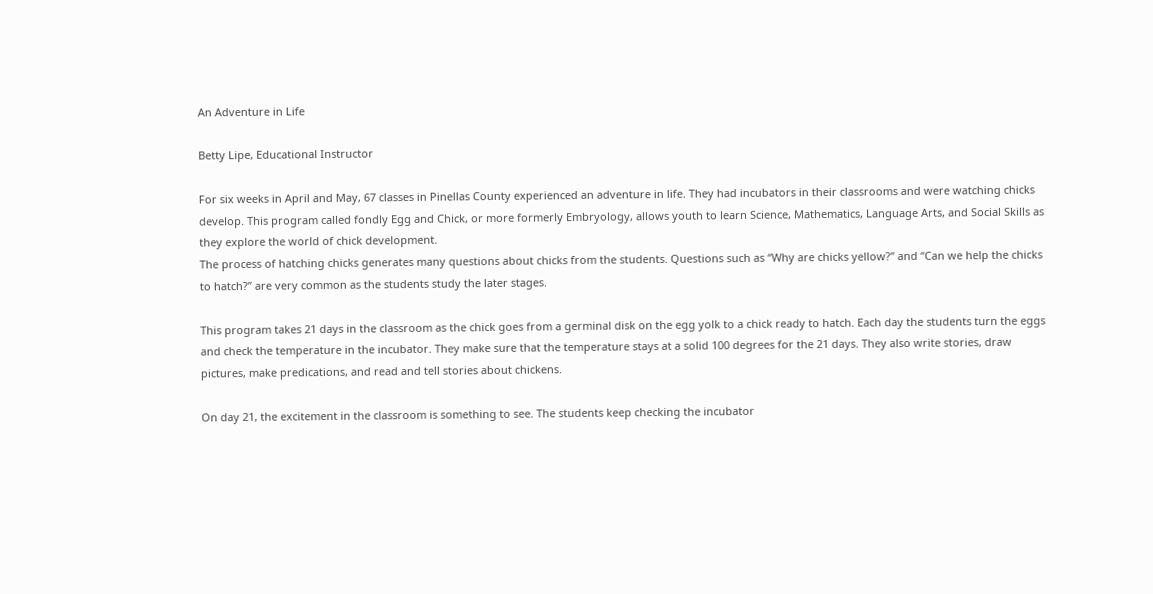An Adventure in Life

Betty Lipe, Educational Instructor

For six weeks in April and May, 67 classes in Pinellas County experienced an adventure in life. They had incubators in their classrooms and were watching chicks develop. This program called fondly Egg and Chick, or more formerly Embryology, allows youth to learn Science, Mathematics, Language Arts, and Social Skills as they explore the world of chick development.
The process of hatching chicks generates many questions about chicks from the students. Questions such as “Why are chicks yellow?” and “Can we help the chicks to hatch?” are very common as the students study the later stages.

This program takes 21 days in the classroom as the chick goes from a germinal disk on the egg yolk to a chick ready to hatch. Each day the students turn the eggs and check the temperature in the incubator. They make sure that the temperature stays at a solid 100 degrees for the 21 days. They also write stories, draw pictures, make predications, and read and tell stories about chickens.

On day 21, the excitement in the classroom is something to see. The students keep checking the incubator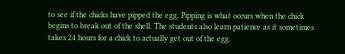to see if the chicks have pipped the egg. Pipping is what occurs when the chick begins to break out of the shell. The students also learn patience as it sometimes takes 24 hours for a chick to actually get out of the egg.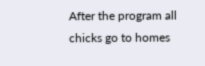After the program all chicks go to homes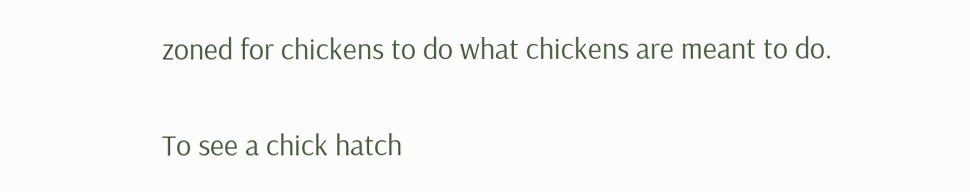zoned for chickens to do what chickens are meant to do.

To see a chick hatch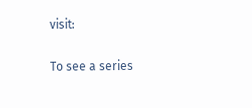visit:

To see a series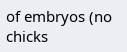of embryos (no chicks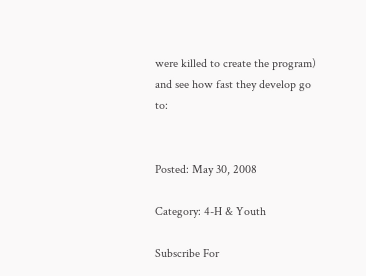were killed to create the program) and see how fast they develop go to:


Posted: May 30, 2008

Category: 4-H & Youth

Subscribe For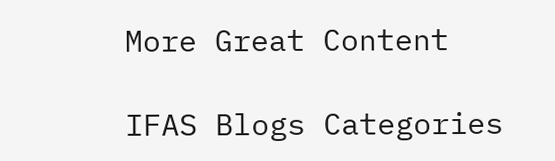More Great Content

IFAS Blogs Categories